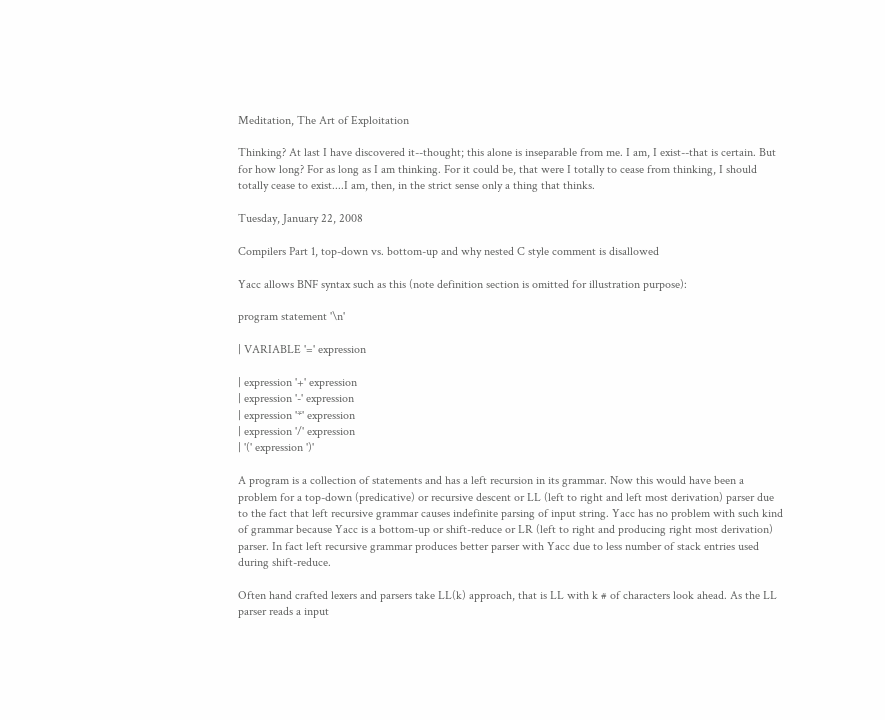Meditation, The Art of Exploitation

Thinking? At last I have discovered it--thought; this alone is inseparable from me. I am, I exist--that is certain. But for how long? For as long as I am thinking. For it could be, that were I totally to cease from thinking, I should totally cease to exist....I am, then, in the strict sense only a thing that thinks.

Tuesday, January 22, 2008

Compilers Part 1, top-down vs. bottom-up and why nested C style comment is disallowed

Yacc allows BNF syntax such as this (note definition section is omitted for illustration purpose):

program statement '\n'

| VARIABLE '=' expression

| expression '+' expression
| expression '-' expression
| expression '*' expression
| expression '/' expression
| '(' expression ')'

A program is a collection of statements and has a left recursion in its grammar. Now this would have been a problem for a top-down (predicative) or recursive descent or LL (left to right and left most derivation) parser due to the fact that left recursive grammar causes indefinite parsing of input string. Yacc has no problem with such kind of grammar because Yacc is a bottom-up or shift-reduce or LR (left to right and producing right most derivation) parser. In fact left recursive grammar produces better parser with Yacc due to less number of stack entries used during shift-reduce.

Often hand crafted lexers and parsers take LL(k) approach, that is LL with k # of characters look ahead. As the LL parser reads a input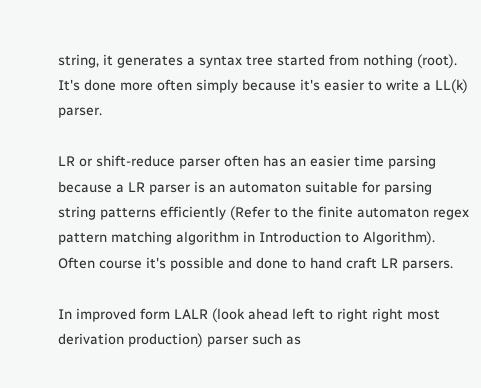string, it generates a syntax tree started from nothing (root). It's done more often simply because it's easier to write a LL(k) parser.

LR or shift-reduce parser often has an easier time parsing because a LR parser is an automaton suitable for parsing string patterns efficiently (Refer to the finite automaton regex pattern matching algorithm in Introduction to Algorithm). Often course it's possible and done to hand craft LR parsers.

In improved form LALR (look ahead left to right right most derivation production) parser such as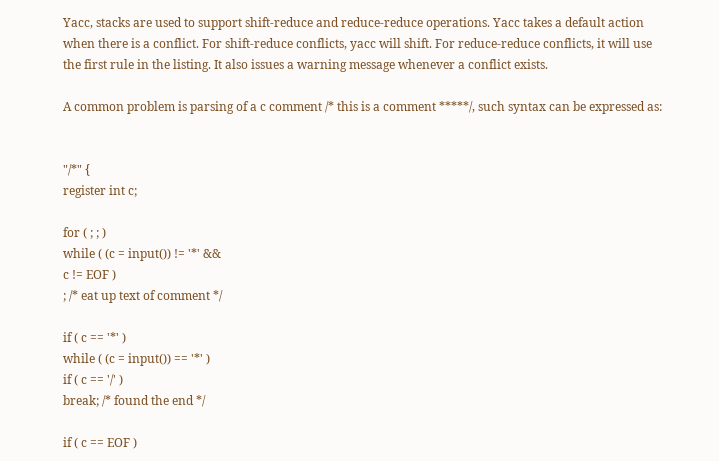Yacc, stacks are used to support shift-reduce and reduce-reduce operations. Yacc takes a default action when there is a conflict. For shift-reduce conflicts, yacc will shift. For reduce-reduce conflicts, it will use the first rule in the listing. It also issues a warning message whenever a conflict exists.

A common problem is parsing of a c comment /* this is a comment *****/, such syntax can be expressed as:


"/*" {
register int c;

for ( ; ; )
while ( (c = input()) != '*' &&
c != EOF )
; /* eat up text of comment */

if ( c == '*' )
while ( (c = input()) == '*' )
if ( c == '/' )
break; /* found the end */

if ( c == EOF )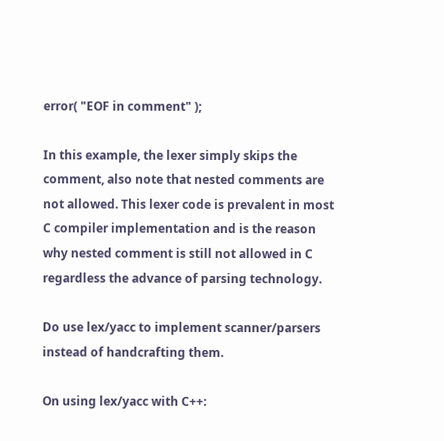error( "EOF in comment" );

In this example, the lexer simply skips the comment, also note that nested comments are not allowed. This lexer code is prevalent in most C compiler implementation and is the reason why nested comment is still not allowed in C regardless the advance of parsing technology.

Do use lex/yacc to implement scanner/parsers instead of handcrafting them.

On using lex/yacc with C++: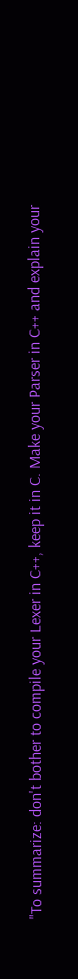"To summarize: don't bother to compile your Lexer in C++, keep it in C. Make your Parser in C++ and explain your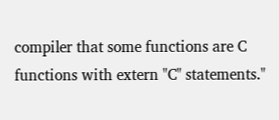compiler that some functions are C functions with extern "C" statements."